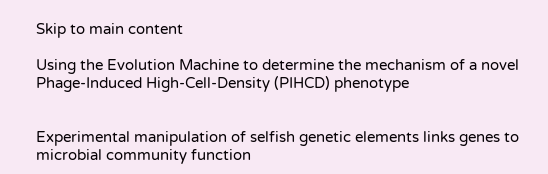Skip to main content

Using the Evolution Machine to determine the mechanism of a novel Phage-Induced High-Cell-Density (PIHCD) phenotype


Experimental manipulation of selfish genetic elements links genes to microbial community function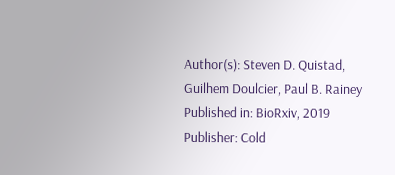Author(s): Steven D. Quistad, Guilhem Doulcier, Paul B. Rainey
Published in: BioRxiv, 2019
Publisher: Cold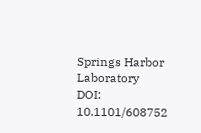Springs Harbor Laboratory
DOI: 10.1101/608752